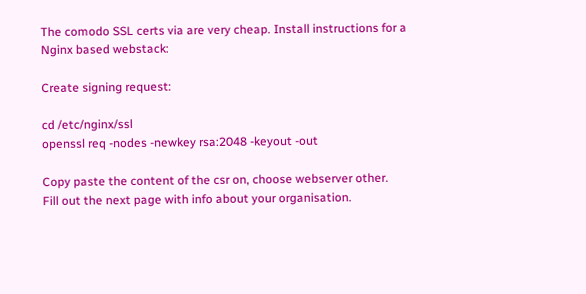The comodo SSL certs via are very cheap. Install instructions for a Nginx based webstack:

Create signing request:

cd /etc/nginx/ssl
openssl req -nodes -newkey rsa:2048 -keyout -out

Copy paste the content of the csr on, choose webserver other.
Fill out the next page with info about your organisation.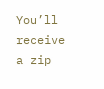You’ll receive a zip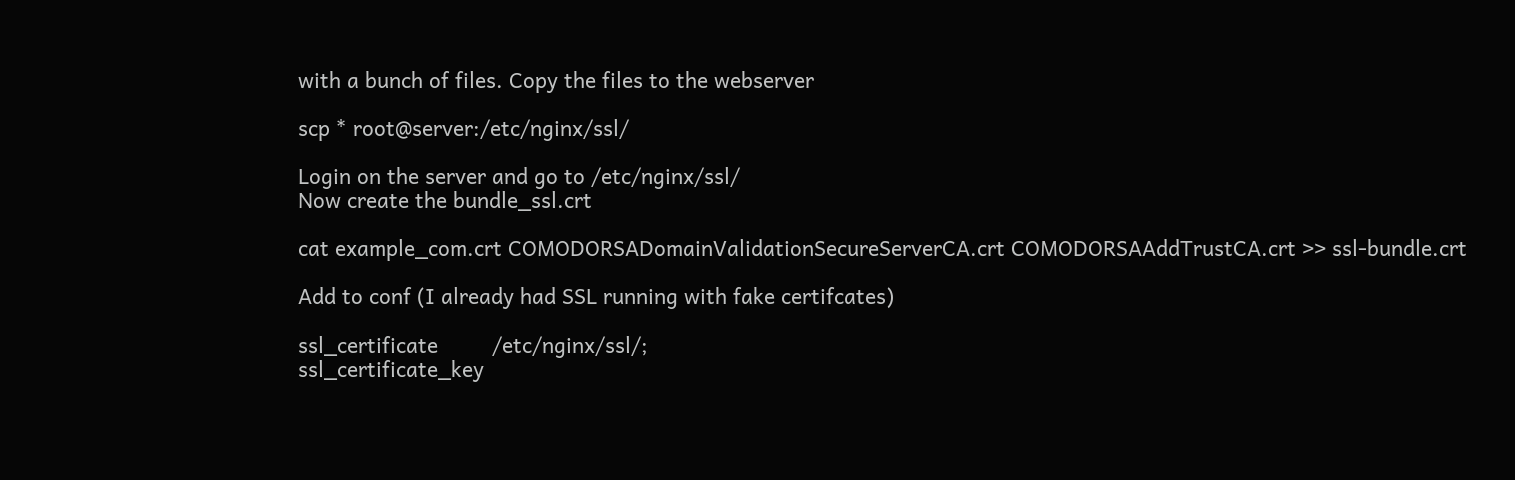with a bunch of files. Copy the files to the webserver

scp * root@server:/etc/nginx/ssl/

Login on the server and go to /etc/nginx/ssl/
Now create the bundle_ssl.crt

cat example_com.crt COMODORSADomainValidationSecureServerCA.crt COMODORSAAddTrustCA.crt >> ssl-bundle.crt

Add to conf (I already had SSL running with fake certifcates)

ssl_certificate         /etc/nginx/ssl/;
ssl_certificate_key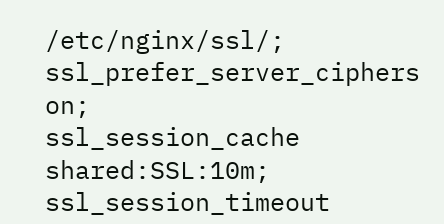/etc/nginx/ssl/;
ssl_prefer_server_ciphers on;
ssl_session_cache shared:SSL:10m;
ssl_session_timeout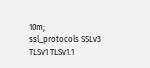10m;
ssl_protocols SSLv3 TLSv1 TLSv1.1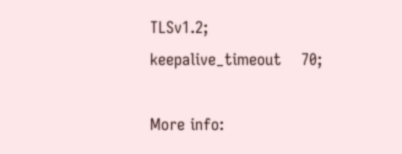TLSv1.2;
keepalive_timeout    70;

More info: